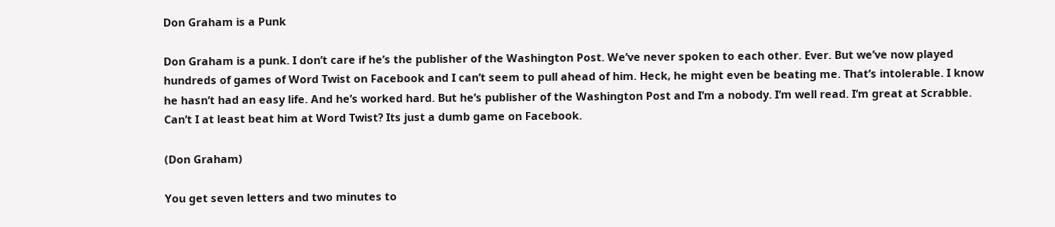Don Graham is a Punk

Don Graham is a punk. I don’t care if he’s the publisher of the Washington Post. We’ve never spoken to each other. Ever. But we’ve now played hundreds of games of Word Twist on Facebook and I can’t seem to pull ahead of him. Heck, he might even be beating me. That’s intolerable. I know he hasn’t had an easy life. And he’s worked hard. But he’s publisher of the Washington Post and I’m a nobody. I’m well read. I’m great at Scrabble. Can’t I at least beat him at Word Twist? Its just a dumb game on Facebook.

(Don Graham)

You get seven letters and two minutes to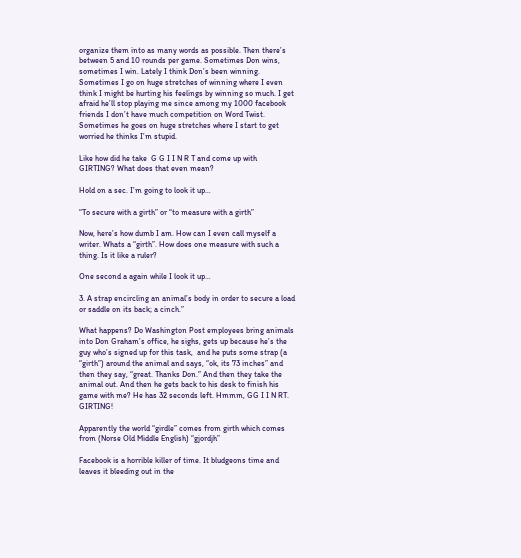organize them into as many words as possible. Then there’s between 5 and 10 rounds per game. Sometimes Don wins, sometimes I win. Lately I think Don’s been winning. Sometimes I go on huge stretches of winning where I even think I might be hurting his feelings by winning so much. I get afraid he’ll stop playing me since among my 1000 facebook friends I don’t have much competition on Word Twist. Sometimes he goes on huge stretches where I start to get worried he thinks I’m stupid.

Like how did he take  G G I I N R T and come up with  GIRTING? What does that even mean?

Hold on a sec. I’m going to look it up…

“To secure with a girth” or “to measure with a girth”

Now, here’s how dumb I am. How can I even call myself a writer. Whats a “girth”. How does one measure with such a thing. Is it like a ruler?

One second a again while I look it up…

3. A strap encircling an animal’s body in order to secure a load or saddle on its back; a cinch.”

What happens? Do Washington Post employees bring animals into Don Graham’s office, he sighs, gets up because he’s the guy who’s signed up for this task,  and he puts some strap (a “girth”) around the animal and says, “ok, its 73 inches” and then they say, “great. Thanks Don.” And then they take the animal out. And then he gets back to his desk to finish his game with me? He has 32 seconds left. Hmmm, GG I I N RT. GIRTING!

Apparently the world “girdle” comes from girth which comes from (Norse Old Middle English) “gjordjh”

Facebook is a horrible killer of time. It bludgeons time and leaves it bleeding out in the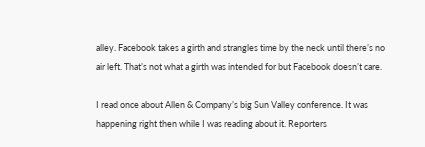alley. Facebook takes a girth and strangles time by the neck until there’s no air left. That’s not what a girth was intended for but Facebook doesn’t care.

I read once about Allen & Company’s big Sun Valley conference. It was happening right then while I was reading about it. Reporters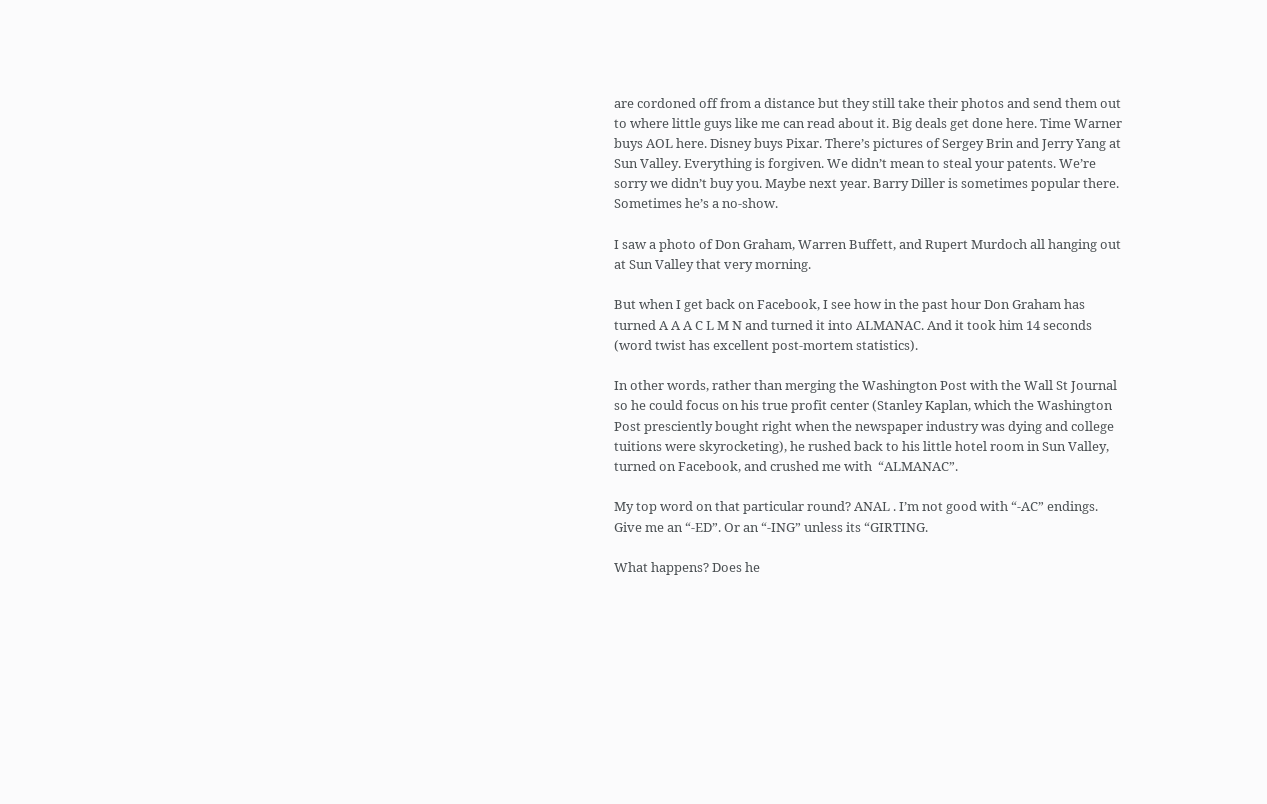are cordoned off from a distance but they still take their photos and send them out to where little guys like me can read about it. Big deals get done here. Time Warner buys AOL here. Disney buys Pixar. There’s pictures of Sergey Brin and Jerry Yang at Sun Valley. Everything is forgiven. We didn’t mean to steal your patents. We’re sorry we didn’t buy you. Maybe next year. Barry Diller is sometimes popular there. Sometimes he’s a no-show.

I saw a photo of Don Graham, Warren Buffett, and Rupert Murdoch all hanging out at Sun Valley that very morning.

But when I get back on Facebook, I see how in the past hour Don Graham has turned A A A C L M N and turned it into ALMANAC. And it took him 14 seconds (word twist has excellent post-mortem statistics).

In other words, rather than merging the Washington Post with the Wall St Journal so he could focus on his true profit center (Stanley Kaplan, which the Washington Post presciently bought right when the newspaper industry was dying and college tuitions were skyrocketing), he rushed back to his little hotel room in Sun Valley, turned on Facebook, and crushed me with  “ALMANAC”.

My top word on that particular round? ANAL . I’m not good with “-AC” endings. Give me an “-ED”. Or an “-ING” unless its “GIRTING.

What happens? Does he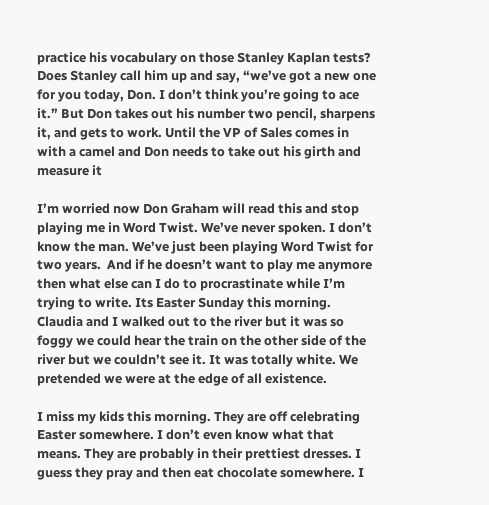practice his vocabulary on those Stanley Kaplan tests? Does Stanley call him up and say, “we’ve got a new one for you today, Don. I don’t think you’re going to ace it.” But Don takes out his number two pencil, sharpens it, and gets to work. Until the VP of Sales comes in with a camel and Don needs to take out his girth and measure it

I’m worried now Don Graham will read this and stop playing me in Word Twist. We’ve never spoken. I don’t know the man. We’ve just been playing Word Twist for two years.  And if he doesn’t want to play me anymore then what else can I do to procrastinate while I’m trying to write. Its Easter Sunday this morning. Claudia and I walked out to the river but it was so foggy we could hear the train on the other side of the river but we couldn’t see it. It was totally white. We pretended we were at the edge of all existence.

I miss my kids this morning. They are off celebrating Easter somewhere. I don’t even know what that means. They are probably in their prettiest dresses. I guess they pray and then eat chocolate somewhere. I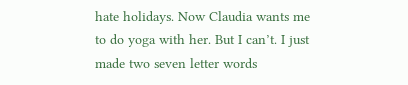hate holidays. Now Claudia wants me to do yoga with her. But I can’t. I just made two seven letter words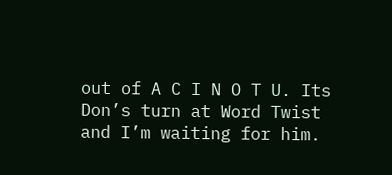out of A C I N O T U. Its Don’s turn at Word Twist and I’m waiting for him.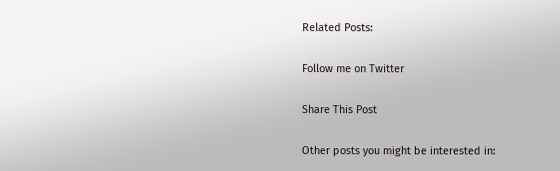Related Posts:

Follow me on Twitter

Share This Post

Other posts you might be interested in: